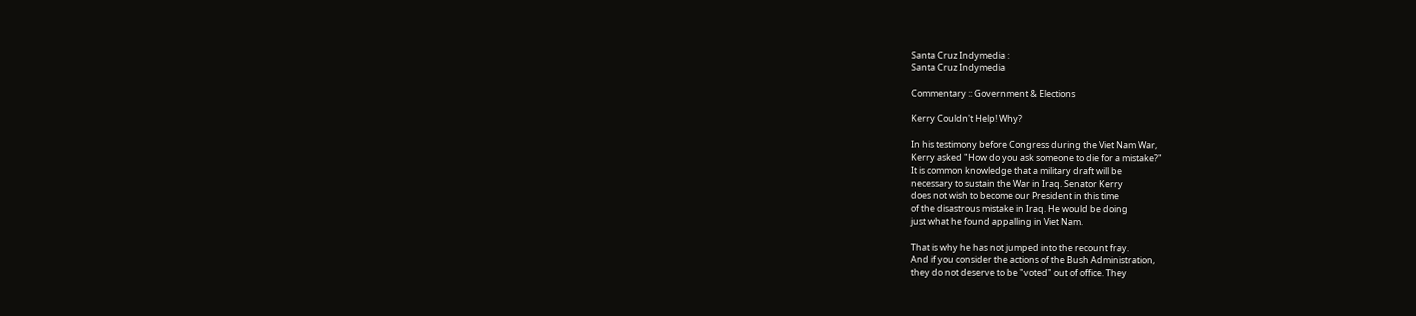Santa Cruz Indymedia :
Santa Cruz Indymedia

Commentary :: Government & Elections

Kerry Couldn't Help! Why?

In his testimony before Congress during the Viet Nam War,
Kerry asked "How do you ask someone to die for a mistake?"
It is common knowledge that a military draft will be
necessary to sustain the War in Iraq. Senator Kerry
does not wish to become our President in this time
of the disastrous mistake in Iraq. He would be doing
just what he found appalling in Viet Nam.

That is why he has not jumped into the recount fray.
And if you consider the actions of the Bush Administration,
they do not deserve to be "voted" out of office. They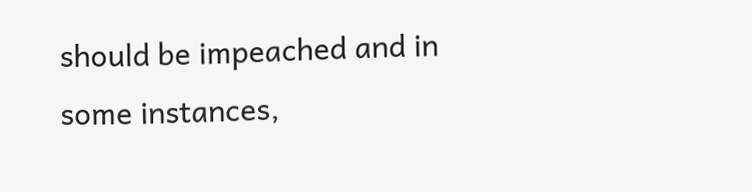should be impeached and in some instances,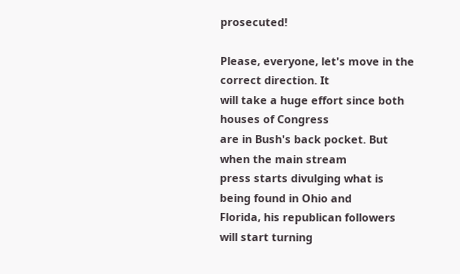prosecuted!

Please, everyone, let's move in the correct direction. It
will take a huge effort since both houses of Congress
are in Bush's back pocket. But when the main stream
press starts divulging what is being found in Ohio and
Florida, his republican followers will start turning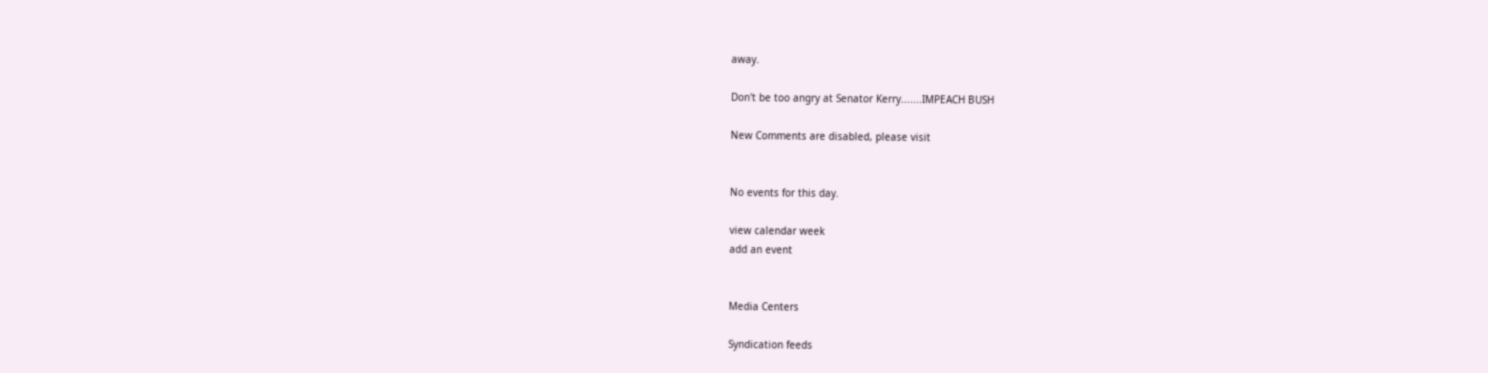away.

Don't be too angry at Senator Kerry.......IMPEACH BUSH

New Comments are disabled, please visit


No events for this day.

view calendar week
add an event


Media Centers

Syndication feeds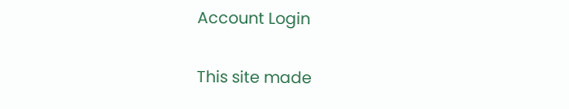Account Login

This site made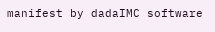manifest by dadaIMC software